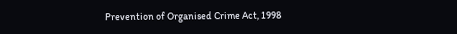Prevention of Organised Crime Act, 1998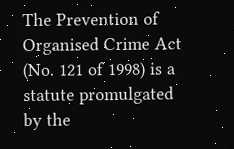The Prevention of Organised Crime Act (No. 121 of 1998) is a statute promulgated by the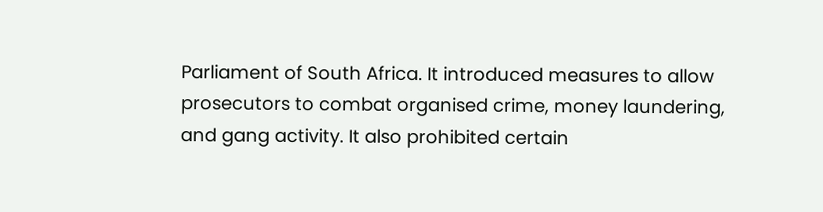Parliament of South Africa. It introduced measures to allow prosecutors to combat organised crime, money laundering, and gang activity. It also prohibited certain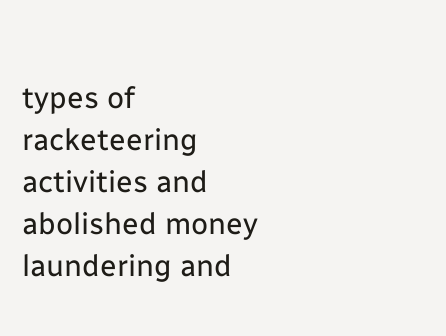types of racketeering activities and abolished money laundering and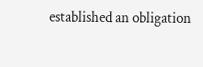established an obligation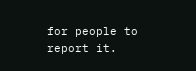for people to report it.